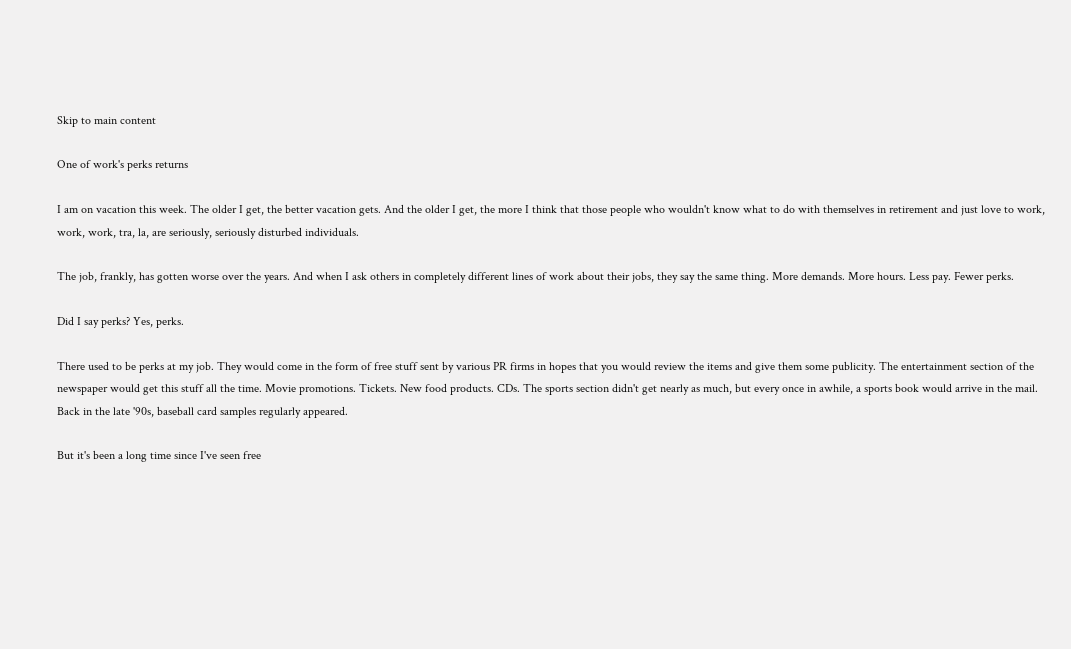Skip to main content

One of work's perks returns

I am on vacation this week. The older I get, the better vacation gets. And the older I get, the more I think that those people who wouldn't know what to do with themselves in retirement and just love to work, work, work, tra, la, are seriously, seriously disturbed individuals.

The job, frankly, has gotten worse over the years. And when I ask others in completely different lines of work about their jobs, they say the same thing. More demands. More hours. Less pay. Fewer perks.

Did I say perks? Yes, perks.

There used to be perks at my job. They would come in the form of free stuff sent by various PR firms in hopes that you would review the items and give them some publicity. The entertainment section of the newspaper would get this stuff all the time. Movie promotions. Tickets. New food products. CDs. The sports section didn't get nearly as much, but every once in awhile, a sports book would arrive in the mail. Back in the late '90s, baseball card samples regularly appeared.

But it's been a long time since I've seen free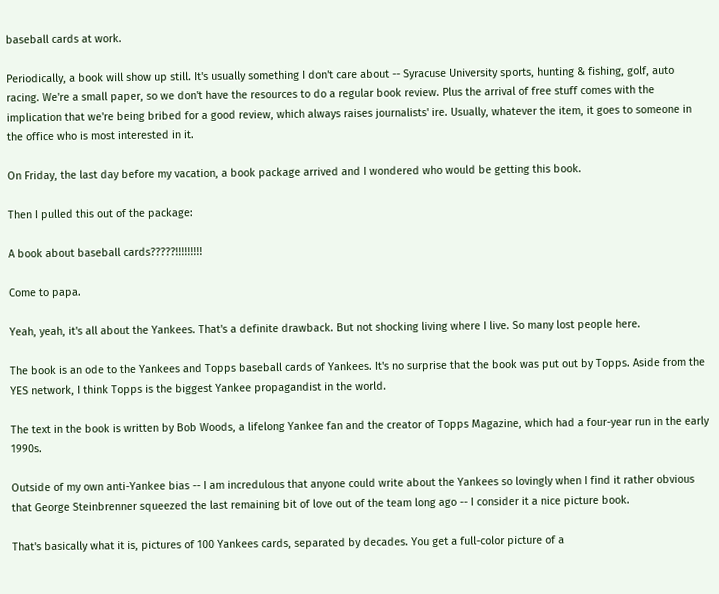baseball cards at work.

Periodically, a book will show up still. It's usually something I don't care about -- Syracuse University sports, hunting & fishing, golf, auto racing. We're a small paper, so we don't have the resources to do a regular book review. Plus the arrival of free stuff comes with the implication that we're being bribed for a good review, which always raises journalists' ire. Usually, whatever the item, it goes to someone in the office who is most interested in it.

On Friday, the last day before my vacation, a book package arrived and I wondered who would be getting this book.

Then I pulled this out of the package:

A book about baseball cards?????!!!!!!!!!

Come to papa.

Yeah, yeah, it's all about the Yankees. That's a definite drawback. But not shocking living where I live. So many lost people here.

The book is an ode to the Yankees and Topps baseball cards of Yankees. It's no surprise that the book was put out by Topps. Aside from the YES network, I think Topps is the biggest Yankee propagandist in the world.

The text in the book is written by Bob Woods, a lifelong Yankee fan and the creator of Topps Magazine, which had a four-year run in the early 1990s.

Outside of my own anti-Yankee bias -- I am incredulous that anyone could write about the Yankees so lovingly when I find it rather obvious that George Steinbrenner squeezed the last remaining bit of love out of the team long ago -- I consider it a nice picture book.

That's basically what it is, pictures of 100 Yankees cards, separated by decades. You get a full-color picture of a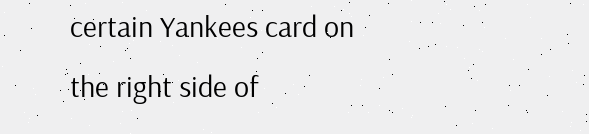certain Yankees card on the right side of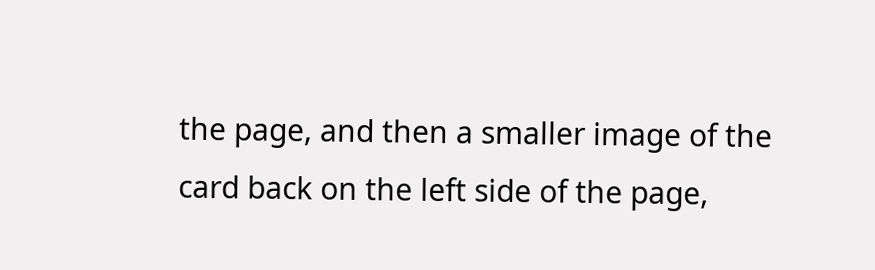the page, and then a smaller image of the card back on the left side of the page,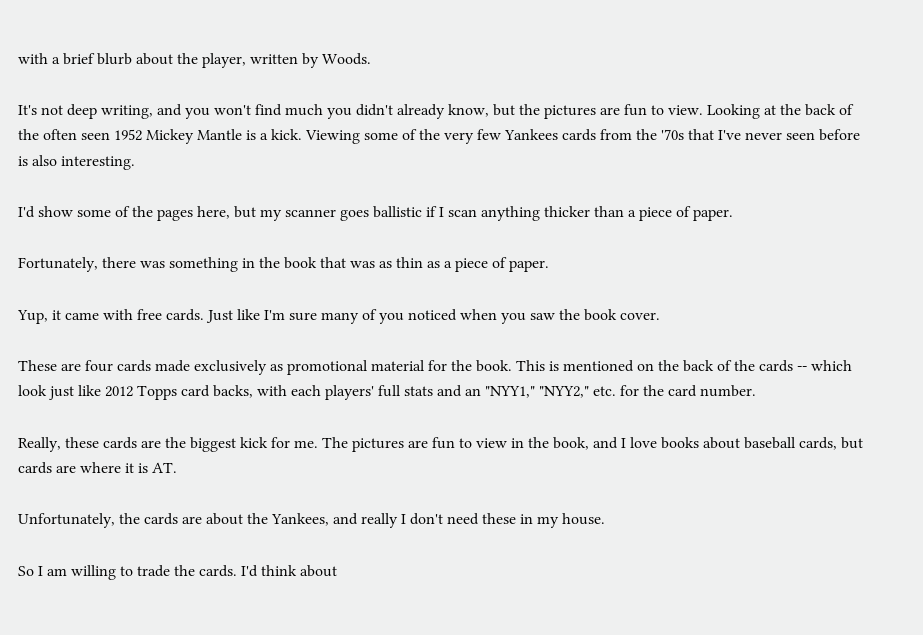with a brief blurb about the player, written by Woods.

It's not deep writing, and you won't find much you didn't already know, but the pictures are fun to view. Looking at the back of the often seen 1952 Mickey Mantle is a kick. Viewing some of the very few Yankees cards from the '70s that I've never seen before is also interesting.

I'd show some of the pages here, but my scanner goes ballistic if I scan anything thicker than a piece of paper.

Fortunately, there was something in the book that was as thin as a piece of paper.

Yup, it came with free cards. Just like I'm sure many of you noticed when you saw the book cover.

These are four cards made exclusively as promotional material for the book. This is mentioned on the back of the cards -- which look just like 2012 Topps card backs, with each players' full stats and an "NYY1," "NYY2," etc. for the card number.

Really, these cards are the biggest kick for me. The pictures are fun to view in the book, and I love books about baseball cards, but cards are where it is AT.

Unfortunately, the cards are about the Yankees, and really I don't need these in my house.

So I am willing to trade the cards. I'd think about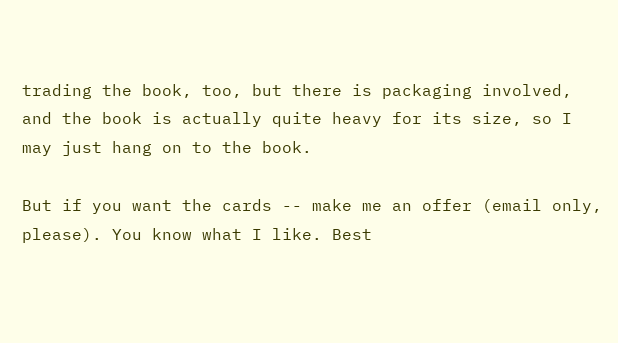trading the book, too, but there is packaging involved, and the book is actually quite heavy for its size, so I may just hang on to the book.

But if you want the cards -- make me an offer (email only, please). You know what I like. Best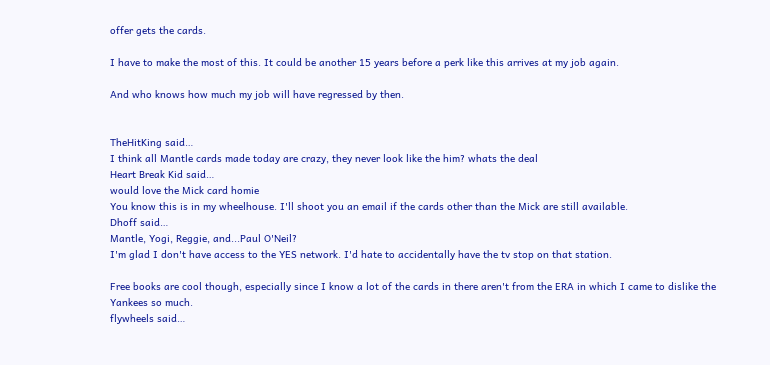offer gets the cards.

I have to make the most of this. It could be another 15 years before a perk like this arrives at my job again.

And who knows how much my job will have regressed by then.


TheHitKing said…
I think all Mantle cards made today are crazy, they never look like the him? whats the deal
Heart Break Kid said…
would love the Mick card homie
You know this is in my wheelhouse. I'll shoot you an email if the cards other than the Mick are still available.
Dhoff said…
Mantle, Yogi, Reggie, and...Paul O'Neil?
I'm glad I don't have access to the YES network. I'd hate to accidentally have the tv stop on that station.

Free books are cool though, especially since I know a lot of the cards in there aren't from the ERA in which I came to dislike the Yankees so much.
flywheels said…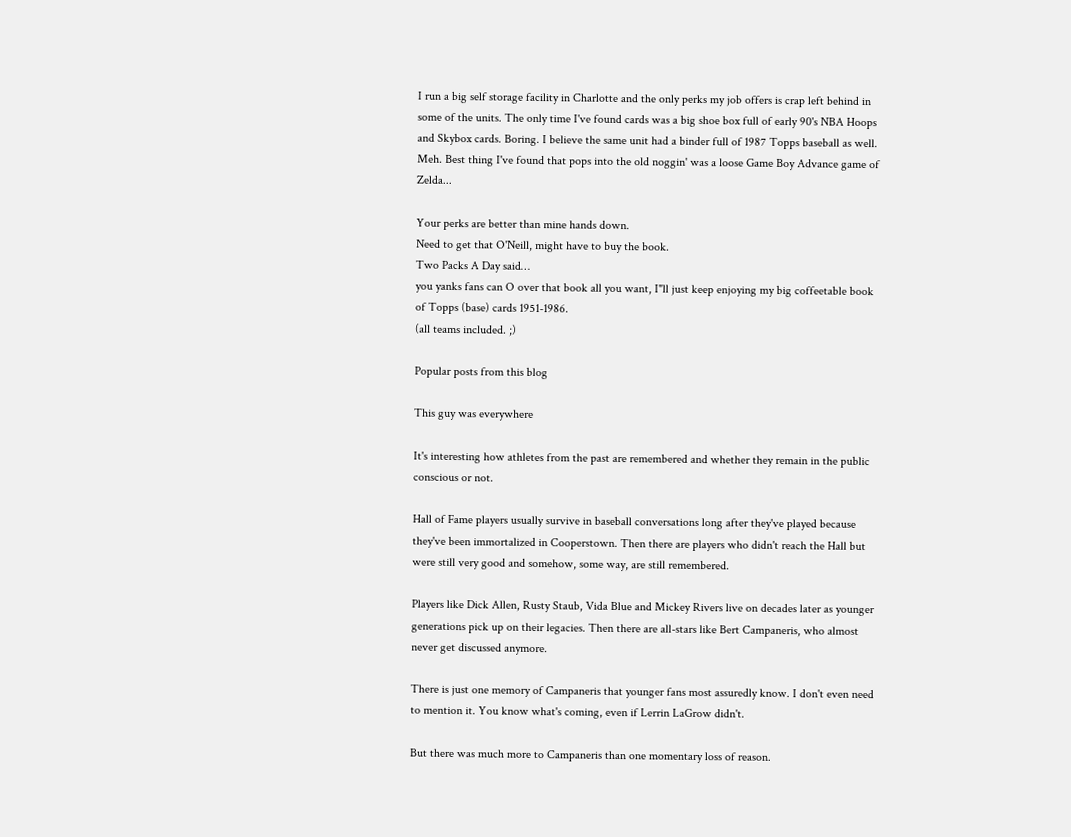I run a big self storage facility in Charlotte and the only perks my job offers is crap left behind in some of the units. The only time I've found cards was a big shoe box full of early 90's NBA Hoops and Skybox cards. Boring. I believe the same unit had a binder full of 1987 Topps baseball as well. Meh. Best thing I've found that pops into the old noggin' was a loose Game Boy Advance game of Zelda...

Your perks are better than mine hands down.
Need to get that O'Neill, might have to buy the book.
Two Packs A Day said…
you yanks fans can O over that book all you want, I"ll just keep enjoying my big coffeetable book of Topps (base) cards 1951-1986.
(all teams included. ;)

Popular posts from this blog

This guy was everywhere

It's interesting how athletes from the past are remembered and whether they remain in the public conscious or not.

Hall of Fame players usually survive in baseball conversations long after they've played because they've been immortalized in Cooperstown. Then there are players who didn't reach the Hall but were still very good and somehow, some way, are still remembered.

Players like Dick Allen, Rusty Staub, Vida Blue and Mickey Rivers live on decades later as younger generations pick up on their legacies. Then there are all-stars like Bert Campaneris, who almost never get discussed anymore.

There is just one memory of Campaneris that younger fans most assuredly know. I don't even need to mention it. You know what's coming, even if Lerrin LaGrow didn't.

But there was much more to Campaneris than one momentary loss of reason.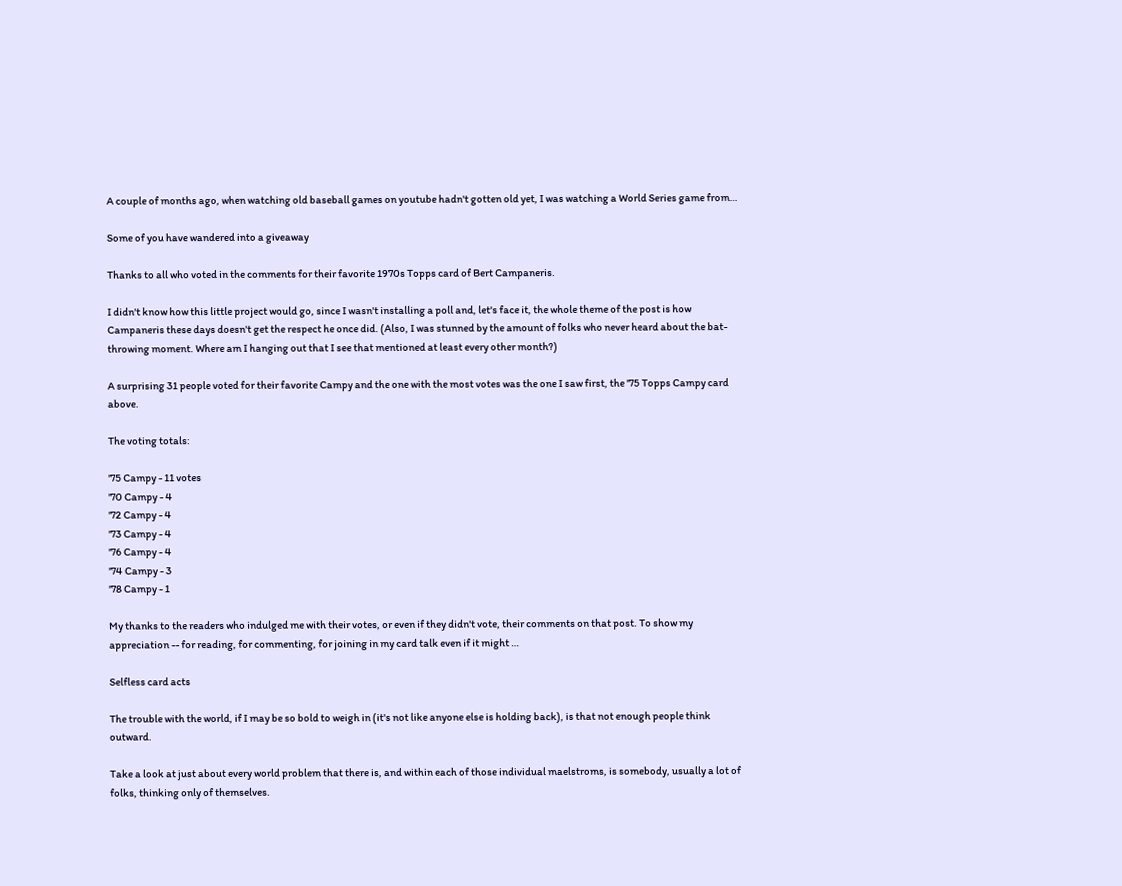A couple of months ago, when watching old baseball games on youtube hadn't gotten old yet, I was watching a World Series game from…

Some of you have wandered into a giveaway

Thanks to all who voted in the comments for their favorite 1970s Topps card of Bert Campaneris.

I didn't know how this little project would go, since I wasn't installing a poll and, let's face it, the whole theme of the post is how Campaneris these days doesn't get the respect he once did. (Also, I was stunned by the amount of folks who never heard about the bat-throwing moment. Where am I hanging out that I see that mentioned at least every other month?)

A surprising 31 people voted for their favorite Campy and the one with the most votes was the one I saw first, the '75 Topps Campy card above.

The voting totals:

'75 Campy - 11 votes
'70 Campy - 4
'72 Campy - 4
'73 Campy - 4
'76 Campy - 4
'74 Campy - 3
'78 Campy - 1

My thanks to the readers who indulged me with their votes, or even if they didn't vote, their comments on that post. To show my appreciation -- for reading, for commenting, for joining in my card talk even if it might …

Selfless card acts

The trouble with the world, if I may be so bold to weigh in (it's not like anyone else is holding back), is that not enough people think outward.

Take a look at just about every world problem that there is, and within each of those individual maelstroms, is somebody, usually a lot of folks, thinking only of themselves.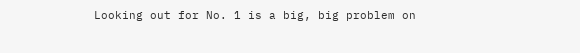Looking out for No. 1 is a big, big problem on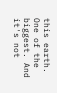this earth. One of the biggest. And it's not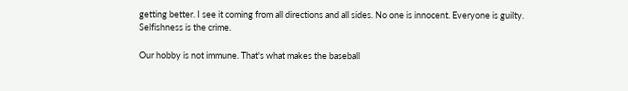getting better. I see it coming from all directions and all sides. No one is innocent. Everyone is guilty. Selfishness is the crime.

Our hobby is not immune. That's what makes the baseball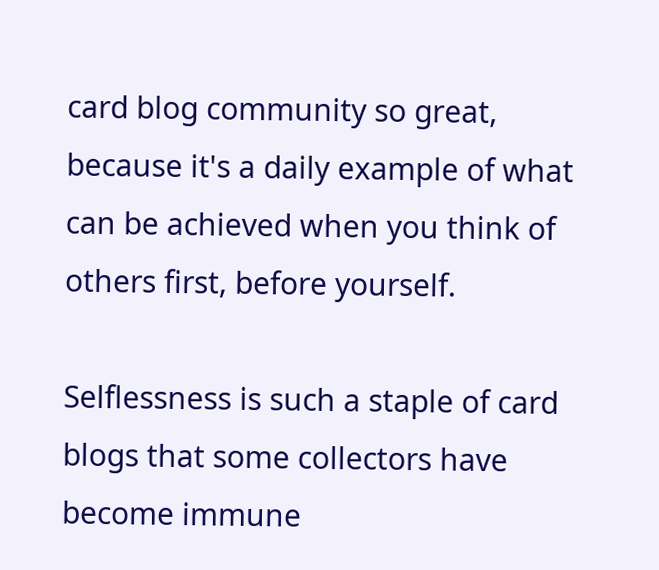card blog community so great, because it's a daily example of what can be achieved when you think of others first, before yourself.

Selflessness is such a staple of card blogs that some collectors have become immune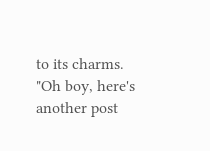to its charms. "Oh boy, here's another post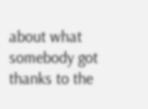about what somebody got thanks to the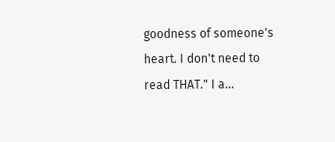goodness of someone's heart. I don't need to read THAT." I a…